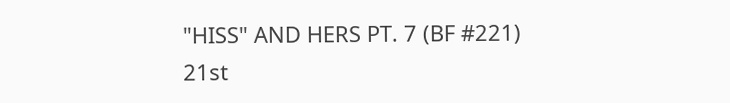"HISS" AND HERS PT. 7 (BF #221)
21st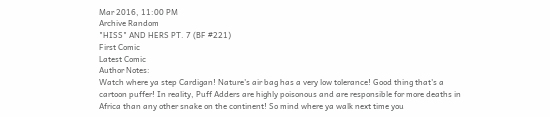Mar 2016, 11:00 PM
Archive Random
"HISS" AND HERS PT. 7 (BF #221)
First Comic
Latest Comic
Author Notes:
Watch where ya step Cardigan! Nature's air bag has a very low tolerance! Good thing that's a cartoon puffer! In reality, Puff Adders are highly poisonous and are responsible for more deaths in Africa than any other snake on the continent! So mind where ya walk next time you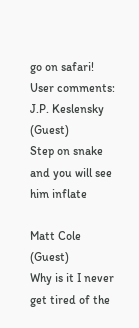go on safari!
User comments:
J.P. Keslensky (Guest)
Step on snake
and you will see
him inflate

Matt Cole (Guest)
Why is it I never get tired of the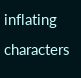inflating characters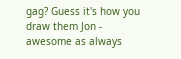gag? Guess it's how you draw them Jon - awesome as always